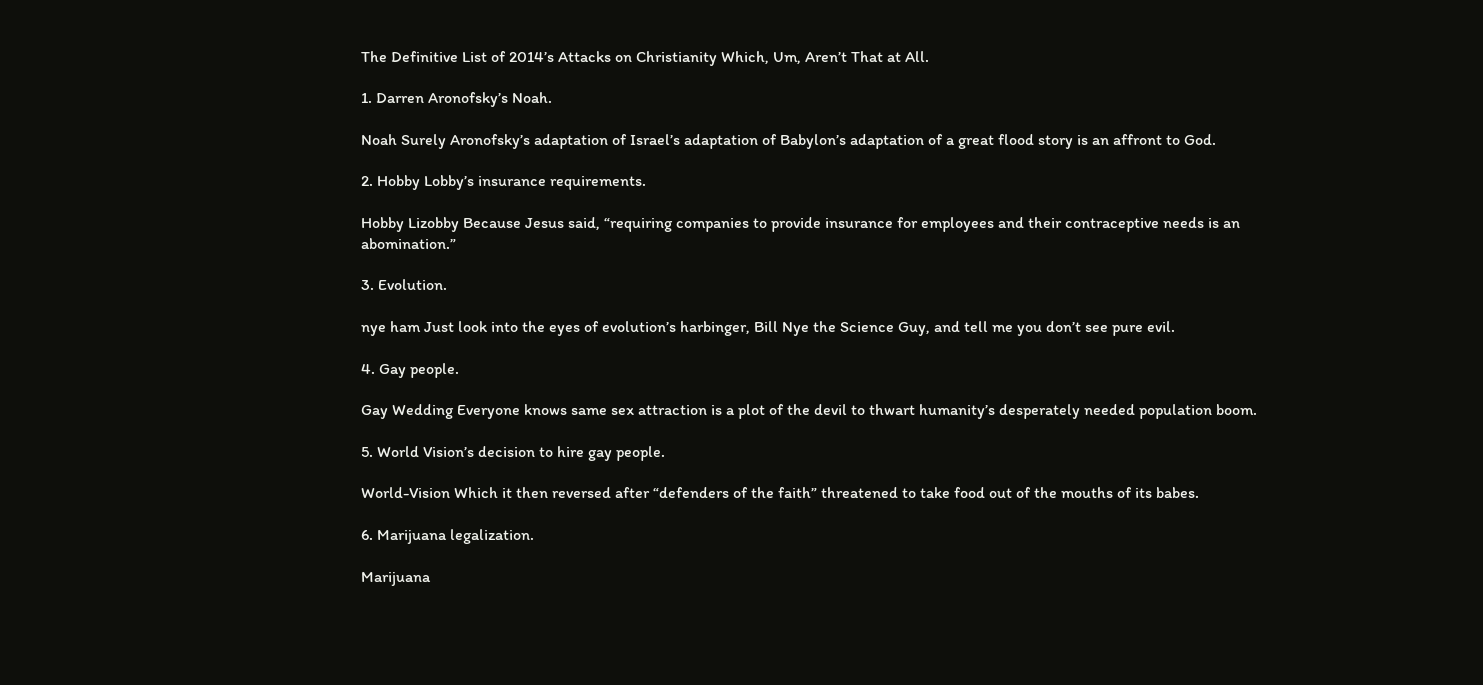The Definitive List of 2014’s Attacks on Christianity Which, Um, Aren’t That at All.

1. Darren Aronofsky’s Noah.

Noah Surely Aronofsky’s adaptation of Israel’s adaptation of Babylon’s adaptation of a great flood story is an affront to God.

2. Hobby Lobby’s insurance requirements.

Hobby Lizobby Because Jesus said, “requiring companies to provide insurance for employees and their contraceptive needs is an abomination.”

3. Evolution.

nye ham Just look into the eyes of evolution’s harbinger, Bill Nye the Science Guy, and tell me you don’t see pure evil.

4. Gay people.

Gay Wedding Everyone knows same sex attraction is a plot of the devil to thwart humanity’s desperately needed population boom.

5. World Vision’s decision to hire gay people.

World-Vision Which it then reversed after “defenders of the faith” threatened to take food out of the mouths of its babes.

6. Marijuana legalization.

Marijuana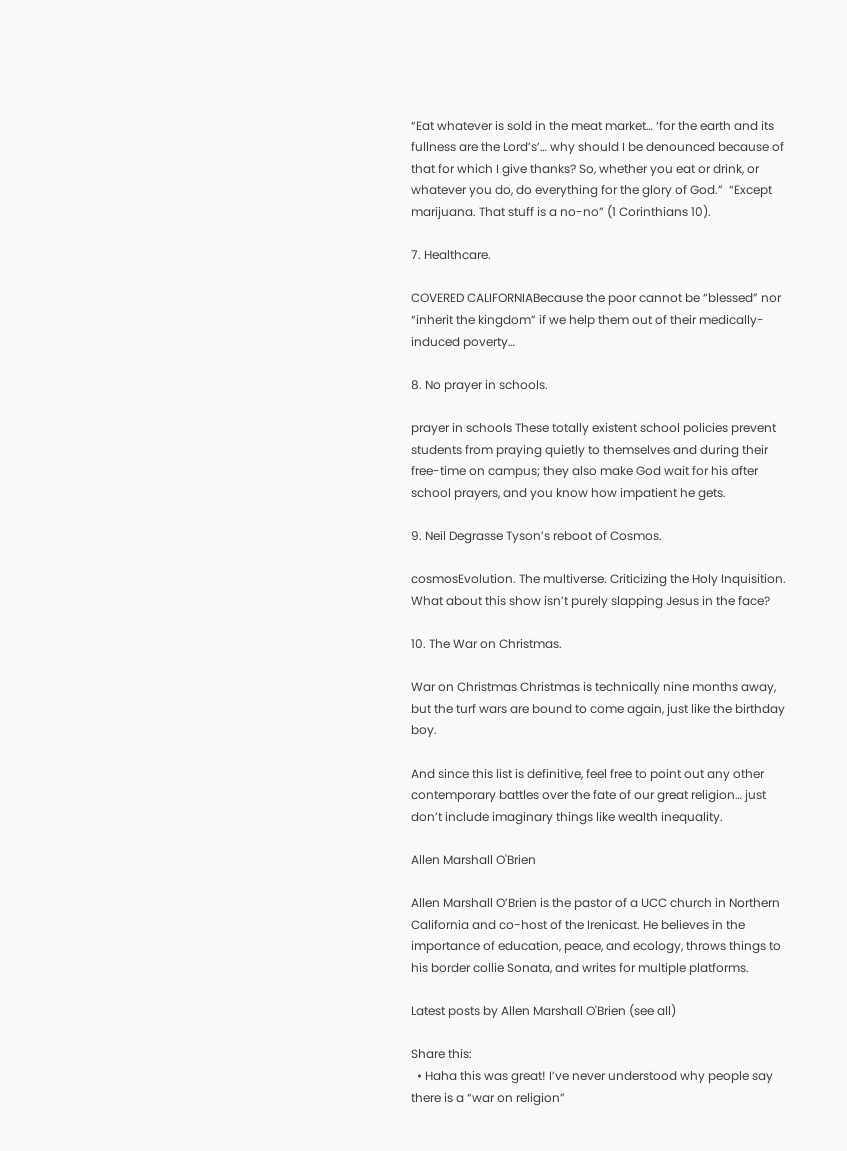“Eat whatever is sold in the meat market… ‘for the earth and its fullness are the Lord’s’… why should I be denounced because of that for which I give thanks? So, whether you eat or drink, or whatever you do, do everything for the glory of God.”  “Except marijuana. That stuff is a no-no” (1 Corinthians 10).

7. Healthcare.

COVERED CALIFORNIABecause the poor cannot be “blessed” nor “inherit the kingdom” if we help them out of their medically-induced poverty…

8. No prayer in schools.

prayer in schools These totally existent school policies prevent students from praying quietly to themselves and during their free-time on campus; they also make God wait for his after school prayers, and you know how impatient he gets.

9. Neil Degrasse Tyson’s reboot of Cosmos.

cosmosEvolution. The multiverse. Criticizing the Holy Inquisition. What about this show isn’t purely slapping Jesus in the face?

10. The War on Christmas.

War on Christmas Christmas is technically nine months away, but the turf wars are bound to come again, just like the birthday boy.

And since this list is definitive, feel free to point out any other contemporary battles over the fate of our great religion… just don’t include imaginary things like wealth inequality.

Allen Marshall O'Brien

Allen Marshall O’Brien is the pastor of a UCC church in Northern California and co-host of the Irenicast. He believes in the importance of education, peace, and ecology, throws things to his border collie Sonata, and writes for multiple platforms.

Latest posts by Allen Marshall O'Brien (see all)

Share this:
  • Haha this was great! I’ve never understood why people say there is a “war on religion”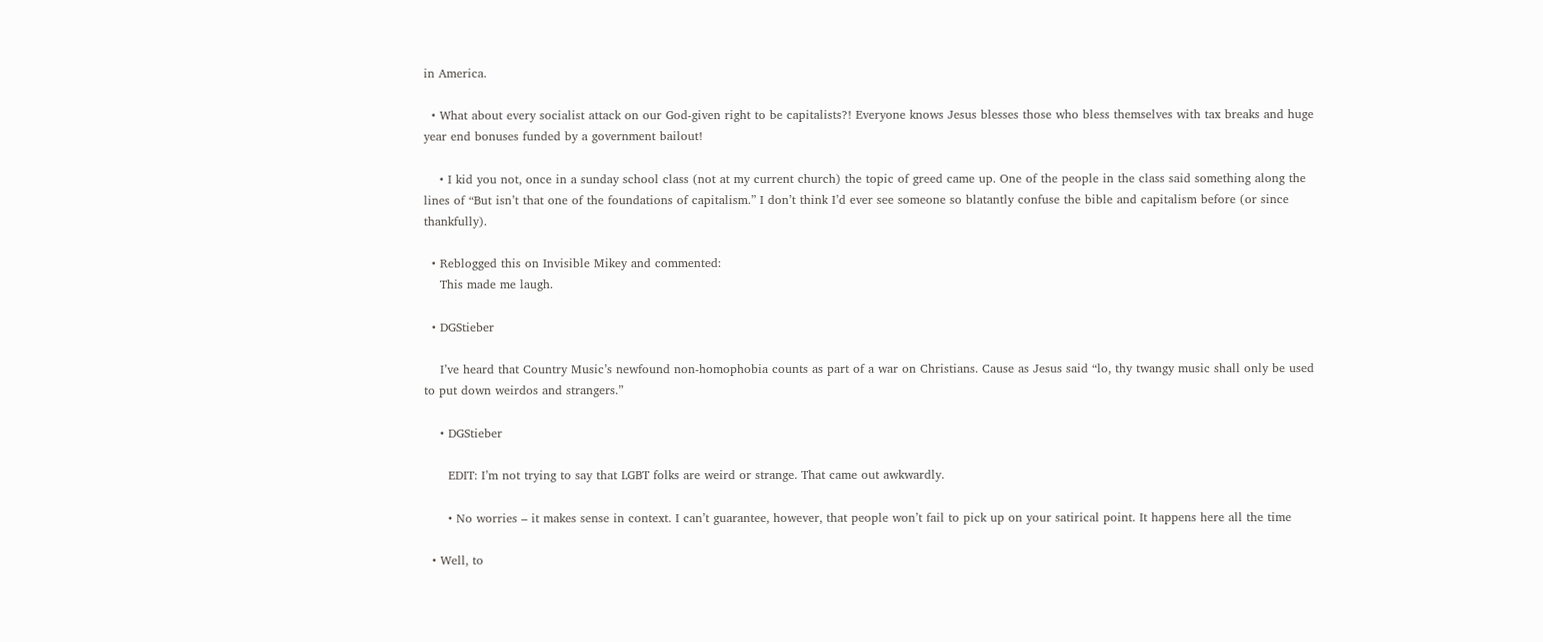in America.

  • What about every socialist attack on our God-given right to be capitalists?! Everyone knows Jesus blesses those who bless themselves with tax breaks and huge year end bonuses funded by a government bailout!

    • I kid you not, once in a sunday school class (not at my current church) the topic of greed came up. One of the people in the class said something along the lines of “But isn’t that one of the foundations of capitalism.” I don’t think I’d ever see someone so blatantly confuse the bible and capitalism before (or since thankfully).

  • Reblogged this on Invisible Mikey and commented:
    This made me laugh.

  • DGStieber

    I’ve heard that Country Music’s newfound non-homophobia counts as part of a war on Christians. Cause as Jesus said “lo, thy twangy music shall only be used to put down weirdos and strangers.”

    • DGStieber

      EDIT: I’m not trying to say that LGBT folks are weird or strange. That came out awkwardly.

      • No worries – it makes sense in context. I can’t guarantee, however, that people won’t fail to pick up on your satirical point. It happens here all the time

  • Well, to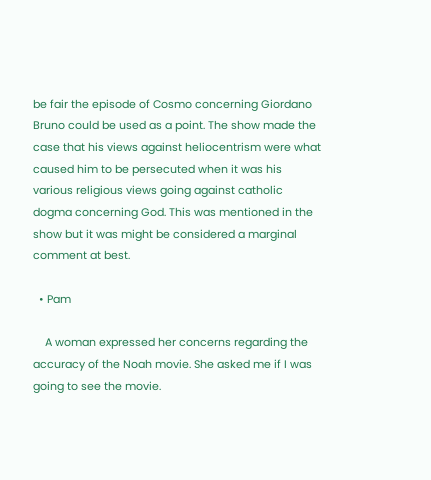be fair the episode of Cosmo concerning Giordano Bruno could be used as a point. The show made the case that his views against heliocentrism were what caused him to be persecuted when it was his various religious views going against catholic dogma concerning God. This was mentioned in the show but it was might be considered a marginal comment at best.

  • Pam

    A woman expressed her concerns regarding the accuracy of the Noah movie. She asked me if I was going to see the movie.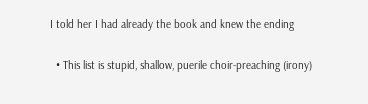I told her I had already the book and knew the ending

  • This list is stupid, shallow, puerile choir-preaching (irony)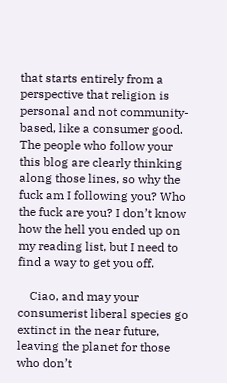that starts entirely from a perspective that religion is personal and not community-based, like a consumer good. The people who follow your this blog are clearly thinking along those lines, so why the fuck am I following you? Who the fuck are you? I don’t know how the hell you ended up on my reading list, but I need to find a way to get you off.

    Ciao, and may your consumerist liberal species go extinct in the near future, leaving the planet for those who don’t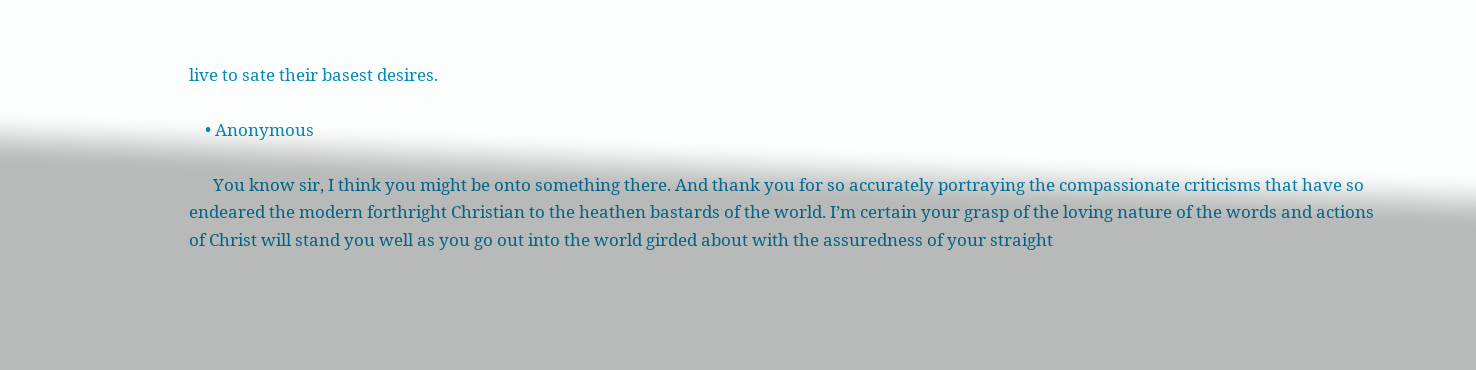live to sate their basest desires.

    • Anonymous

      You know sir, I think you might be onto something there. And thank you for so accurately portraying the compassionate criticisms that have so endeared the modern forthright Christian to the heathen bastards of the world. I’m certain your grasp of the loving nature of the words and actions of Christ will stand you well as you go out into the world girded about with the assuredness of your straight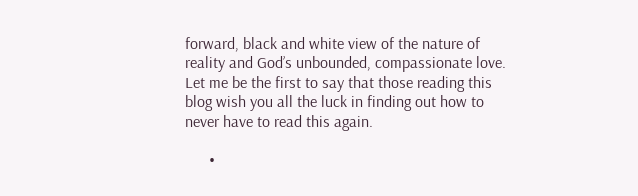forward, black and white view of the nature of reality and God’s unbounded, compassionate love. Let me be the first to say that those reading this blog wish you all the luck in finding out how to never have to read this again.

      •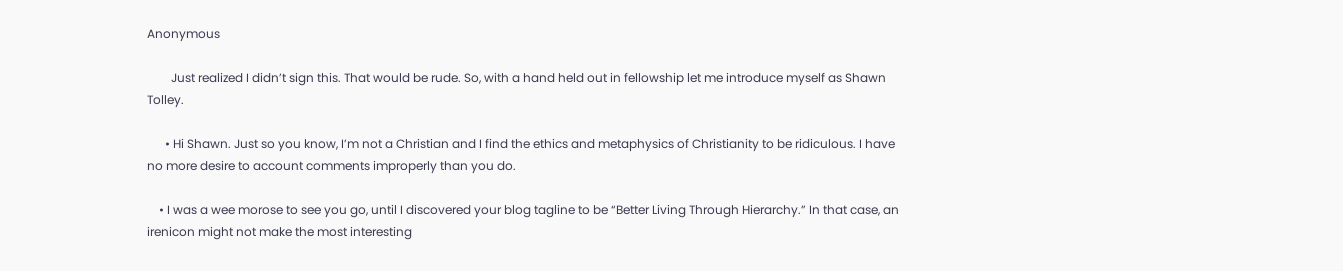Anonymous

        Just realized I didn’t sign this. That would be rude. So, with a hand held out in fellowship let me introduce myself as Shawn Tolley.

      • Hi Shawn. Just so you know, I’m not a Christian and I find the ethics and metaphysics of Christianity to be ridiculous. I have no more desire to account comments improperly than you do.

    • I was a wee morose to see you go, until I discovered your blog tagline to be “Better Living Through Hierarchy.” In that case, an irenicon might not make the most interesting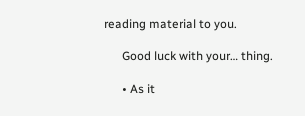reading material to you.

      Good luck with your… thing.

      • As it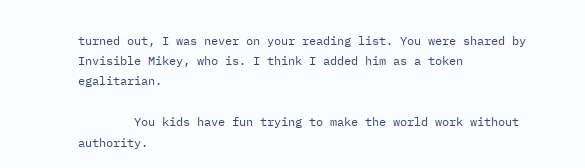turned out, I was never on your reading list. You were shared by Invisible Mikey, who is. I think I added him as a token egalitarian.

        You kids have fun trying to make the world work without authority.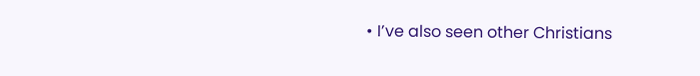• I’ve also seen other Christians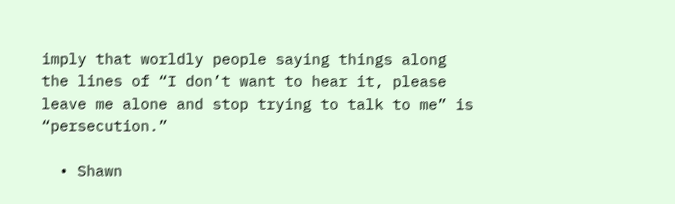imply that worldly people saying things along the lines of “I don’t want to hear it, please leave me alone and stop trying to talk to me” is “persecution.”

  • Shawn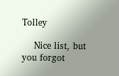Tolley

    Nice list, but you forgot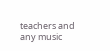teachers and any music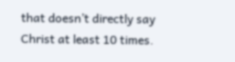that doesn’t directly say Christ at least 10 times.